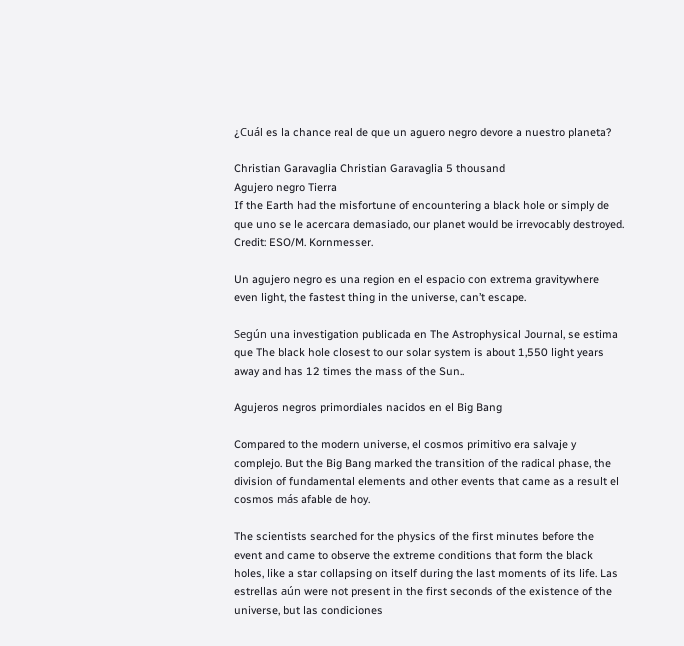¿Cuál es la chance real de que un aguero negro devore a nuestro planeta?

Christian Garavaglia Christian Garavaglia 5 thousand
Agujero negro Tierra
If the Earth had the misfortune of encountering a black hole or simply de que uno se le acercara demasiado, our planet would be irrevocably destroyed. Credit: ESO/M. Kornmesser.

Un agujero negro es una region en el espacio con extrema gravitywhere even light, the fastest thing in the universe, can’t escape.

Según una investigation publicada en The Astrophysical Journal, se estima que The black hole closest to our solar system is about 1,550 light years away and has 12 times the mass of the Sun..

Agujeros negros primordiales nacidos en el Big Bang

Compared to the modern universe, el cosmos primitivo era salvaje y complejo. But the Big Bang marked the transition of the radical phase, the division of fundamental elements and other events that came as a result el cosmos más afable de hoy.

The scientists searched for the physics of the first minutes before the event and came to observe the extreme conditions that form the black holes, like a star collapsing on itself during the last moments of its life. Las estrellas aún were not present in the first seconds of the existence of the universe, but las condiciones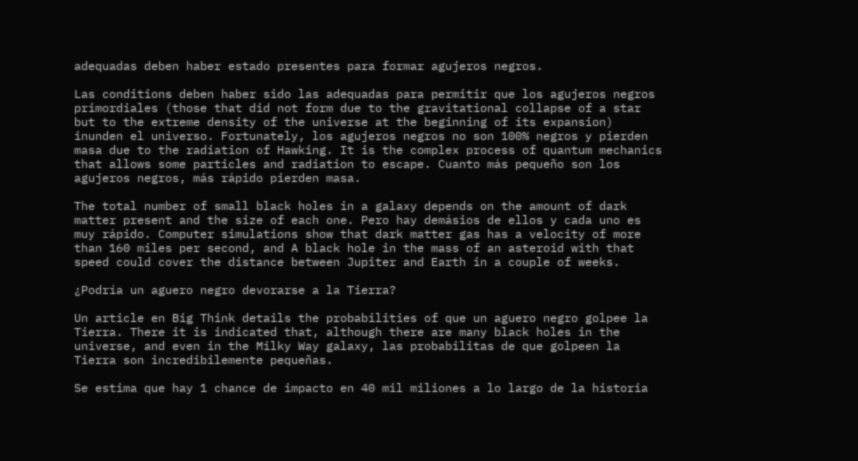adequadas deben haber estado presentes para formar agujeros negros.

Las conditions deben haber sido las adequadas para permitir que los agujeros negros primordiales (those that did not form due to the gravitational collapse of a star but to the extreme density of the universe at the beginning of its expansion) inunden el universo. Fortunately, los agujeros negros no son 100% negros y pierden masa due to the radiation of Hawking. It is the complex process of quantum mechanics that allows some particles and radiation to escape. Cuanto más pequeño son los agujeros negros, más rápido pierden masa.

The total number of small black holes in a galaxy depends on the amount of dark matter present and the size of each one. Pero hay demásios de ellos y cada uno es muy rápido. Computer simulations show that dark matter gas has a velocity of more than 160 miles per second, and A black hole in the mass of an asteroid with that speed could cover the distance between Jupiter and Earth in a couple of weeks.

¿Podría un aguero negro devorarse a la Tierra?

Un article en Big Think details the probabilities of que un aguero negro golpee la Tierra. There it is indicated that, although there are many black holes in the universe, and even in the Milky Way galaxy, las probabilitas de que golpeen la Tierra son incredibilemente pequeñas.

Se estima que hay 1 chance de impacto en 40 mil miliones a lo largo de la historia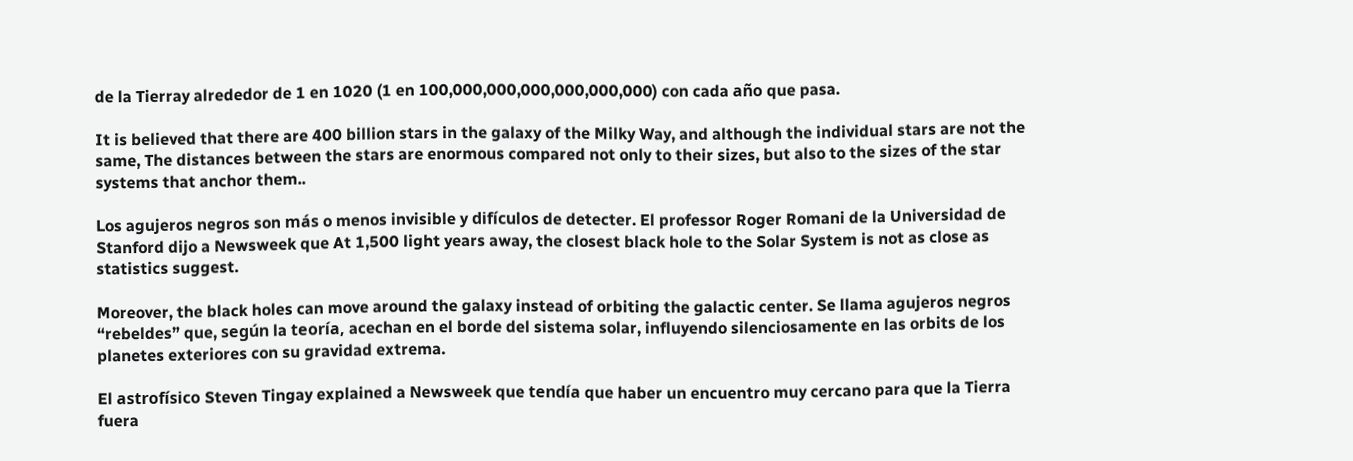de la Tierray alrededor de 1 en 1020 (1 en 100,000,000,000,000,000,000) con cada año que pasa.

It is believed that there are 400 billion stars in the galaxy of the Milky Way, and although the individual stars are not the same, The distances between the stars are enormous compared not only to their sizes, but also to the sizes of the star systems that anchor them..

Los agujeros negros son más o menos invisible y difículos de detecter. El professor Roger Romani de la Universidad de Stanford dijo a Newsweek que At 1,500 light years away, the closest black hole to the Solar System is not as close as statistics suggest.

Moreover, the black holes can move around the galaxy instead of orbiting the galactic center. Se llama agujeros negros “rebeldes” que, según la teoría, acechan en el borde del sistema solar, influyendo silenciosamente en las orbits de los planetes exteriores con su gravidad extrema.

El astrofísico Steven Tingay explained a Newsweek que tendía que haber un encuentro muy cercano para que la Tierra fuera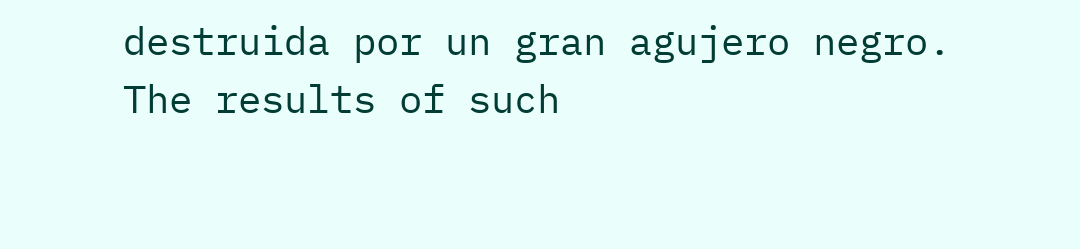destruida por un gran agujero negro. The results of such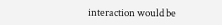interaction would be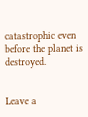catastrophic even before the planet is destroyed.


Leave a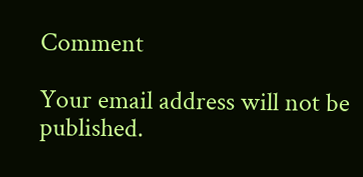Comment

Your email address will not be published.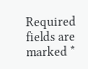Required fields are marked *